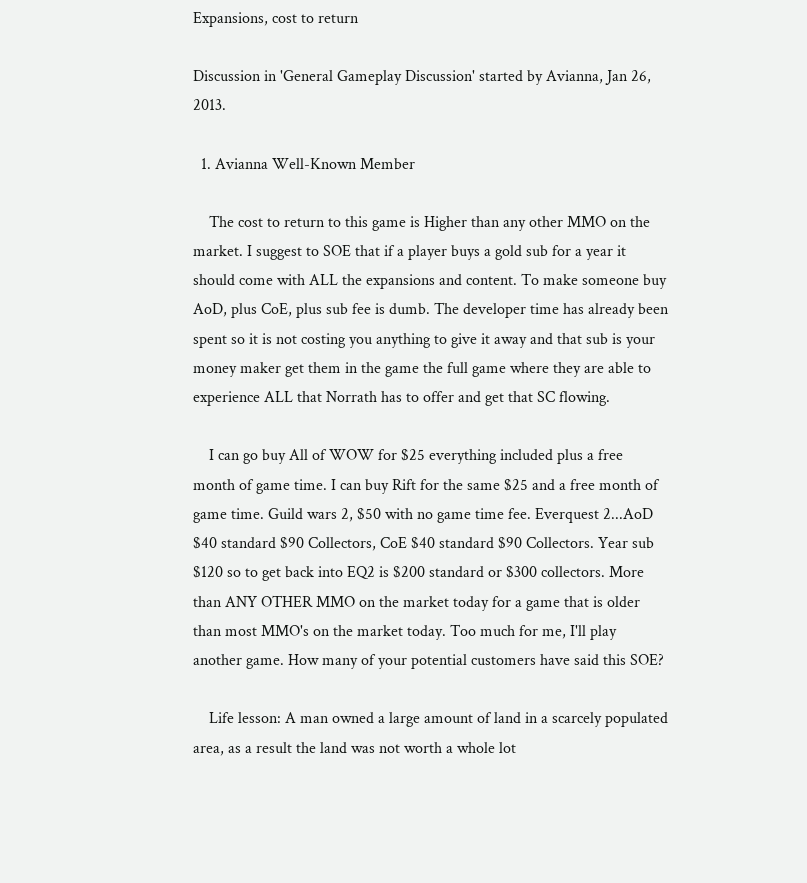Expansions, cost to return

Discussion in 'General Gameplay Discussion' started by Avianna, Jan 26, 2013.

  1. Avianna Well-Known Member

    The cost to return to this game is Higher than any other MMO on the market. I suggest to SOE that if a player buys a gold sub for a year it should come with ALL the expansions and content. To make someone buy AoD, plus CoE, plus sub fee is dumb. The developer time has already been spent so it is not costing you anything to give it away and that sub is your money maker get them in the game the full game where they are able to experience ALL that Norrath has to offer and get that SC flowing.

    I can go buy All of WOW for $25 everything included plus a free month of game time. I can buy Rift for the same $25 and a free month of game time. Guild wars 2, $50 with no game time fee. Everquest 2...AoD $40 standard $90 Collectors, CoE $40 standard $90 Collectors. Year sub $120 so to get back into EQ2 is $200 standard or $300 collectors. More than ANY OTHER MMO on the market today for a game that is older than most MMO's on the market today. Too much for me, I'll play another game. How many of your potential customers have said this SOE?

    Life lesson: A man owned a large amount of land in a scarcely populated area, as a result the land was not worth a whole lot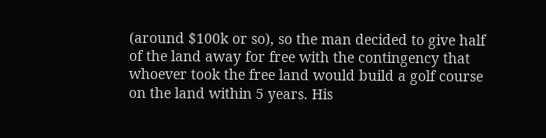(around $100k or so), so the man decided to give half of the land away for free with the contingency that whoever took the free land would build a golf course on the land within 5 years. His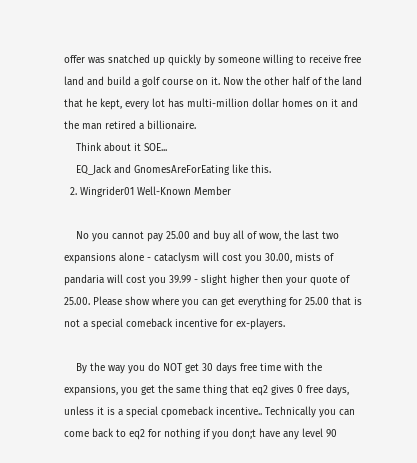offer was snatched up quickly by someone willing to receive free land and build a golf course on it. Now the other half of the land that he kept, every lot has multi-million dollar homes on it and the man retired a billionaire.
    Think about it SOE...
    EQ_Jack and GnomesAreForEating like this.
  2. Wingrider01 Well-Known Member

    No you cannot pay 25.00 and buy all of wow, the last two expansions alone - cataclysm will cost you 30.00, mists of pandaria will cost you 39.99 - slight higher then your quote of 25.00. Please show where you can get everything for 25.00 that is not a special comeback incentive for ex-players.

    By the way you do NOT get 30 days free time with the expansions, you get the same thing that eq2 gives 0 free days, unless it is a special cpomeback incentive.. Technically you can come back to eq2 for nothing if you don;t have any level 90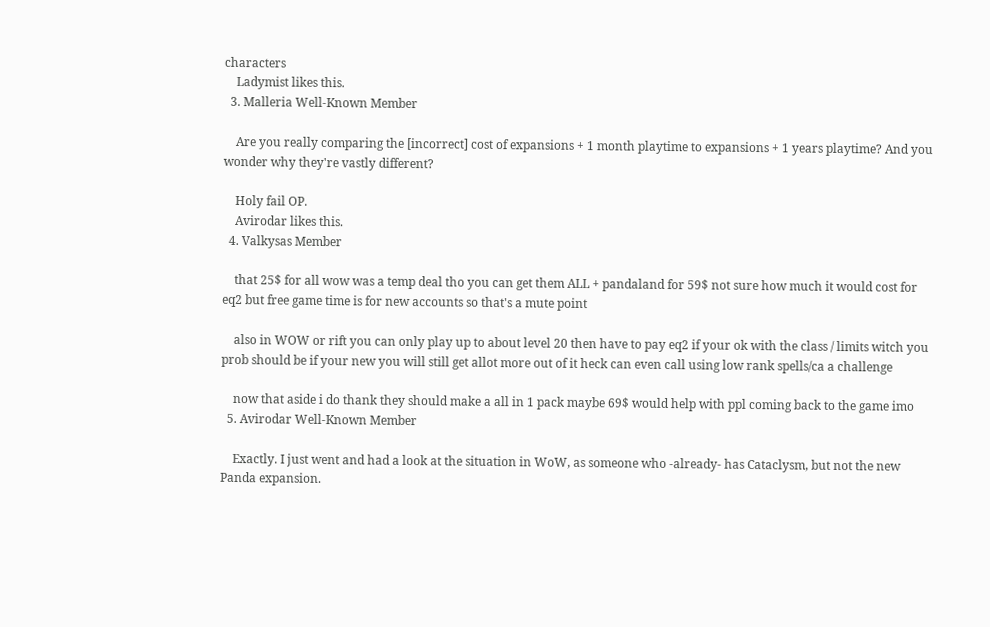characters
    Ladymist likes this.
  3. Malleria Well-Known Member

    Are you really comparing the [incorrect] cost of expansions + 1 month playtime to expansions + 1 years playtime? And you wonder why they're vastly different?

    Holy fail OP.
    Avirodar likes this.
  4. Valkysas Member

    that 25$ for all wow was a temp deal tho you can get them ALL + pandaland for 59$ not sure how much it would cost for eq2 but free game time is for new accounts so that's a mute point

    also in WOW or rift you can only play up to about level 20 then have to pay eq2 if your ok with the class / limits witch you prob should be if your new you will still get allot more out of it heck can even call using low rank spells/ca a challenge

    now that aside i do thank they should make a all in 1 pack maybe 69$ would help with ppl coming back to the game imo
  5. Avirodar Well-Known Member

    Exactly. I just went and had a look at the situation in WoW, as someone who -already- has Cataclysm, but not the new Panda expansion.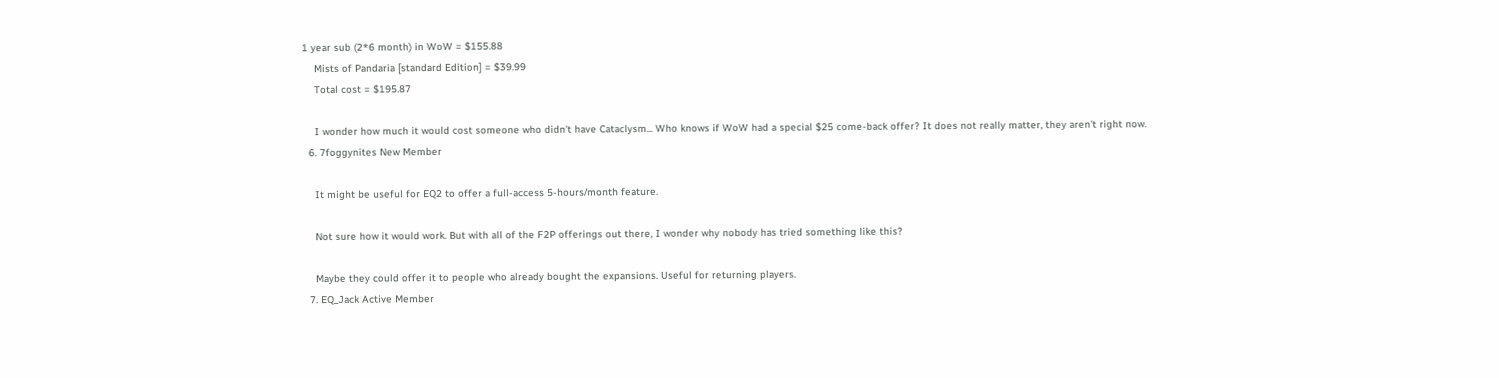1 year sub (2*6 month) in WoW = $155.88
    Mists of Pandaria [standard Edition] = $39.99
    Total cost = $195.87

    I wonder how much it would cost someone who didn't have Cataclysm... Who knows if WoW had a special $25 come-back offer? It does not really matter, they aren't right now.
  6. 7foggynites New Member

    It might be useful for EQ2 to offer a full-access 5-hours/month feature.

    Not sure how it would work. But with all of the F2P offerings out there, I wonder why nobody has tried something like this?

    Maybe they could offer it to people who already bought the expansions. Useful for returning players.
  7. EQ_Jack Active Member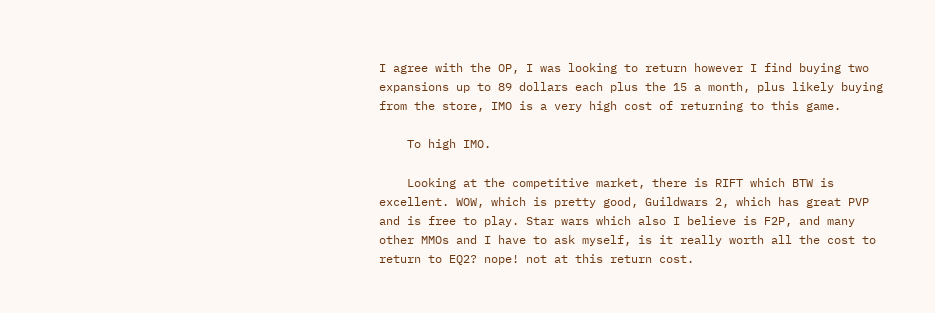I agree with the OP, I was looking to return however I find buying two expansions up to 89 dollars each plus the 15 a month, plus likely buying from the store, IMO is a very high cost of returning to this game.

    To high IMO.

    Looking at the competitive market, there is RIFT which BTW is excellent. WOW, which is pretty good, Guildwars 2, which has great PVP and is free to play. Star wars which also I believe is F2P, and many other MMOs and I have to ask myself, is it really worth all the cost to return to EQ2? nope! not at this return cost.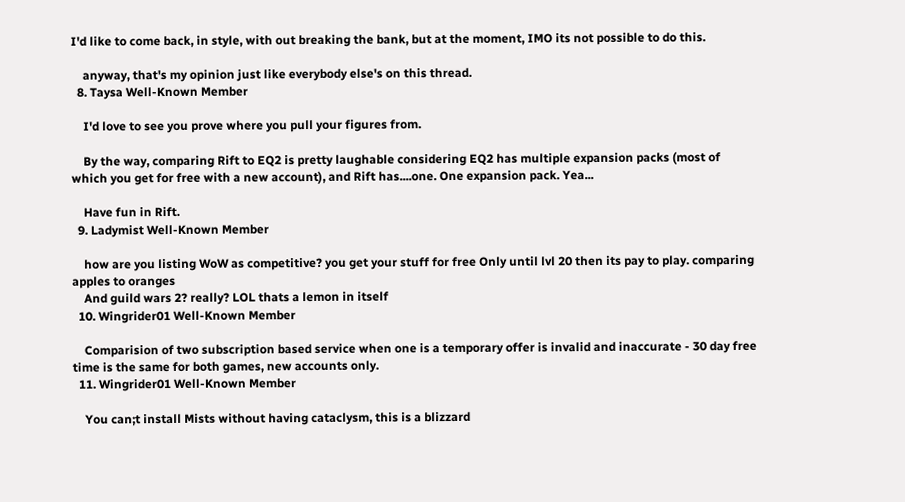I'd like to come back, in style, with out breaking the bank, but at the moment, IMO its not possible to do this.

    anyway, that's my opinion just like everybody else's on this thread.
  8. Taysa Well-Known Member

    I'd love to see you prove where you pull your figures from.

    By the way, comparing Rift to EQ2 is pretty laughable considering EQ2 has multiple expansion packs (most of which you get for free with a new account), and Rift has....one. One expansion pack. Yea...

    Have fun in Rift.
  9. Ladymist Well-Known Member

    how are you listing WoW as competitive? you get your stuff for free Only until lvl 20 then its pay to play. comparing apples to oranges
    And guild wars 2? really? LOL thats a lemon in itself
  10. Wingrider01 Well-Known Member

    Comparision of two subscription based service when one is a temporary offer is invalid and inaccurate - 30 day free time is the same for both games, new accounts only.
  11. Wingrider01 Well-Known Member

    You can;t install Mists without having cataclysm, this is a blizzard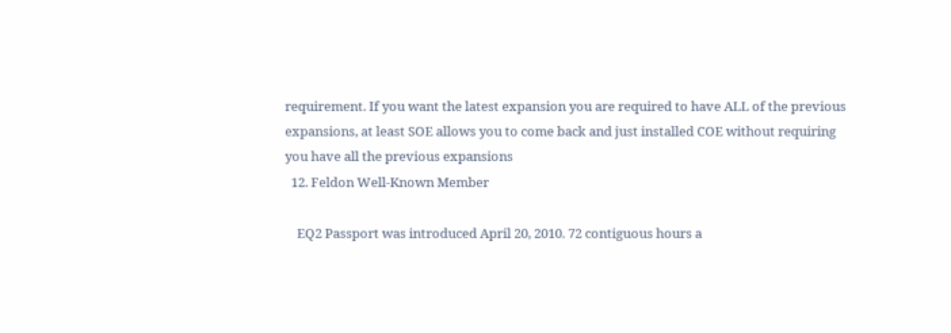requirement. If you want the latest expansion you are required to have ALL of the previous expansions, at least SOE allows you to come back and just installed COE without requiring you have all the previous expansions
  12. Feldon Well-Known Member

    EQ2 Passport was introduced April 20, 2010. 72 contiguous hours a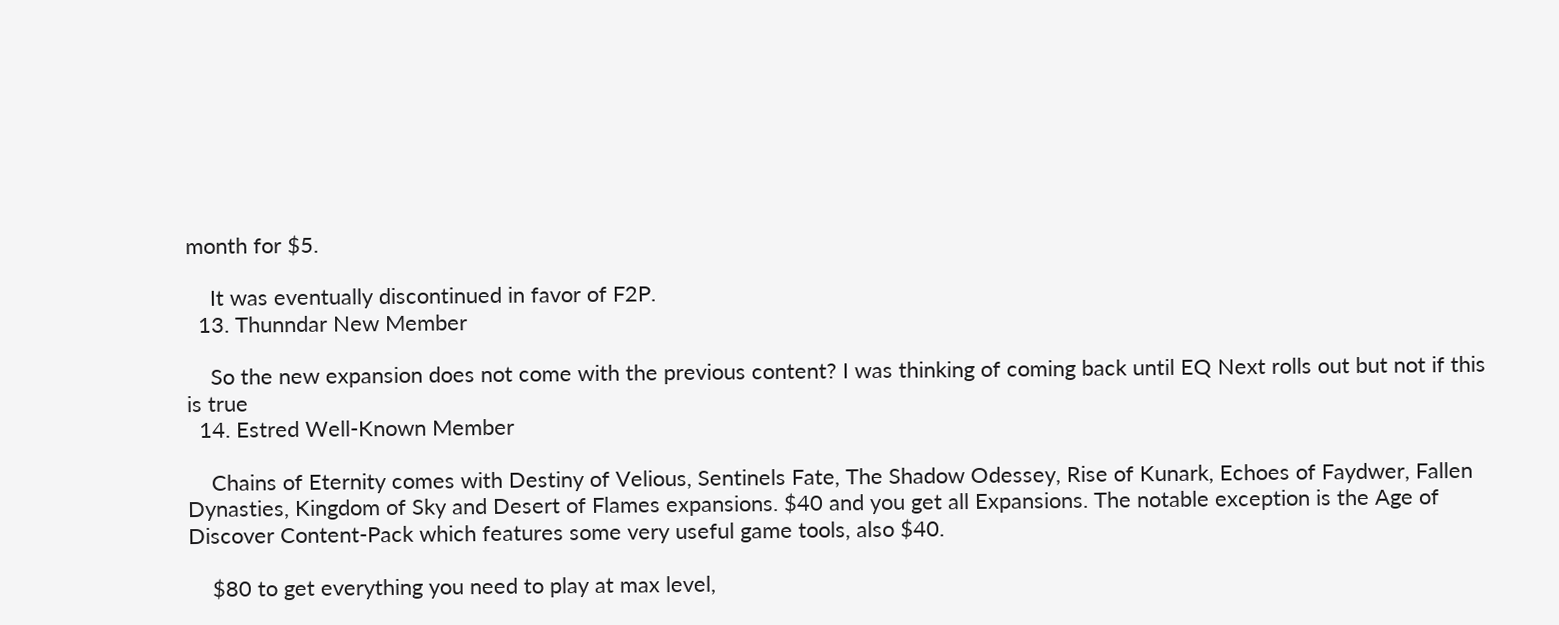month for $5.

    It was eventually discontinued in favor of F2P.
  13. Thunndar New Member

    So the new expansion does not come with the previous content? I was thinking of coming back until EQ Next rolls out but not if this is true
  14. Estred Well-Known Member

    Chains of Eternity comes with Destiny of Velious, Sentinels Fate, The Shadow Odessey, Rise of Kunark, Echoes of Faydwer, Fallen Dynasties, Kingdom of Sky and Desert of Flames expansions. $40 and you get all Expansions. The notable exception is the Age of Discover Content-Pack which features some very useful game tools, also $40.

    $80 to get everything you need to play at max level,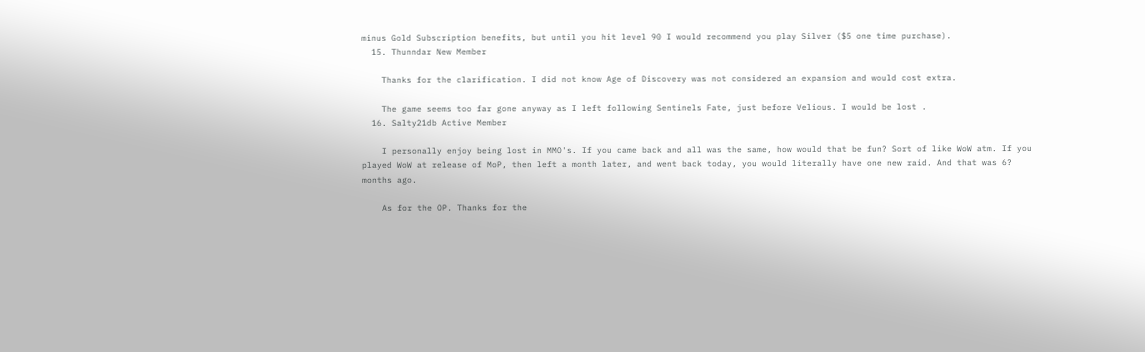minus Gold Subscription benefits, but until you hit level 90 I would recommend you play Silver ($5 one time purchase).
  15. Thunndar New Member

    Thanks for the clarification. I did not know Age of Discovery was not considered an expansion and would cost extra.

    The game seems too far gone anyway as I left following Sentinels Fate, just before Velious. I would be lost .
  16. Salty21db Active Member

    I personally enjoy being lost in MMO's. If you came back and all was the same, how would that be fun? Sort of like WoW atm. If you played WoW at release of MoP, then left a month later, and went back today, you would literally have one new raid. And that was 6? months ago.

    As for the OP. Thanks for the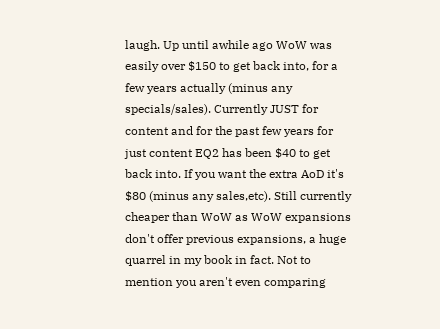laugh. Up until awhile ago WoW was easily over $150 to get back into, for a few years actually (minus any specials/sales). Currently JUST for content and for the past few years for just content EQ2 has been $40 to get back into. If you want the extra AoD it's $80 (minus any sales,etc). Still currently cheaper than WoW as WoW expansions don't offer previous expansions, a huge quarrel in my book in fact. Not to mention you aren't even comparing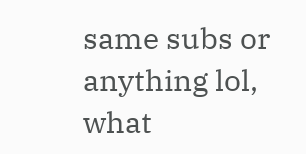same subs or anything lol, what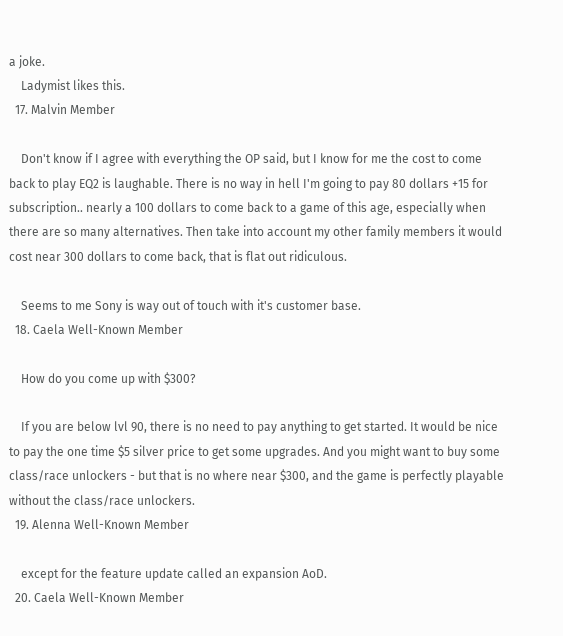a joke.
    Ladymist likes this.
  17. Malvin Member

    Don't know if I agree with everything the OP said, but I know for me the cost to come back to play EQ2 is laughable. There is no way in hell I'm going to pay 80 dollars +15 for subscription.. nearly a 100 dollars to come back to a game of this age, especially when there are so many alternatives. Then take into account my other family members it would cost near 300 dollars to come back, that is flat out ridiculous.

    Seems to me Sony is way out of touch with it's customer base.
  18. Caela Well-Known Member

    How do you come up with $300?

    If you are below lvl 90, there is no need to pay anything to get started. It would be nice to pay the one time $5 silver price to get some upgrades. And you might want to buy some class/race unlockers - but that is no where near $300, and the game is perfectly playable without the class/race unlockers.
  19. Alenna Well-Known Member

    except for the feature update called an expansion AoD.
  20. Caela Well-Known Member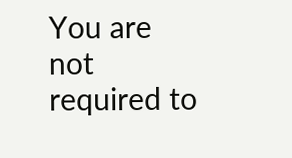You are not required to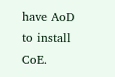have AoD to install CoE.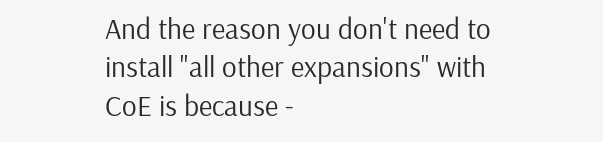And the reason you don't need to install "all other expansions" with CoE is because -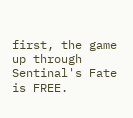first, the game up through Sentinal's Fate is FREE.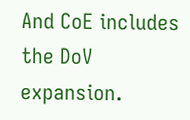And CoE includes the DoV expansion.